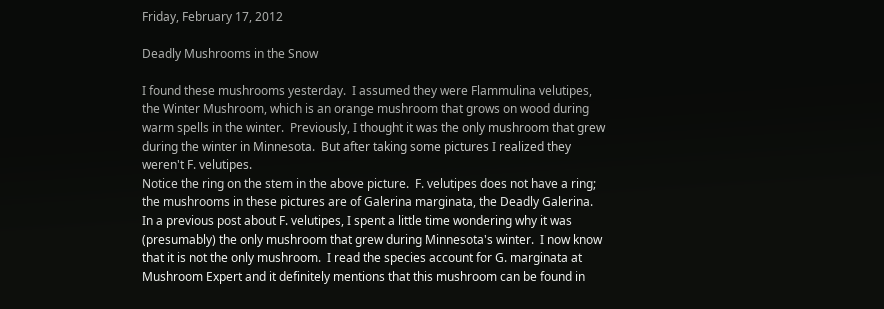Friday, February 17, 2012

Deadly Mushrooms in the Snow

I found these mushrooms yesterday.  I assumed they were Flammulina velutipes, the Winter Mushroom, which is an orange mushroom that grows on wood during warm spells in the winter.  Previously, I thought it was the only mushroom that grew during the winter in Minnesota.  But after taking some pictures I realized they weren't F. velutipes.
Notice the ring on the stem in the above picture.  F. velutipes does not have a ring; the mushrooms in these pictures are of Galerina marginata, the Deadly Galerina.
In a previous post about F. velutipes, I spent a little time wondering why it was (presumably) the only mushroom that grew during Minnesota's winter.  I now know that it is not the only mushroom.  I read the species account for G. marginata at Mushroom Expert and it definitely mentions that this mushroom can be found in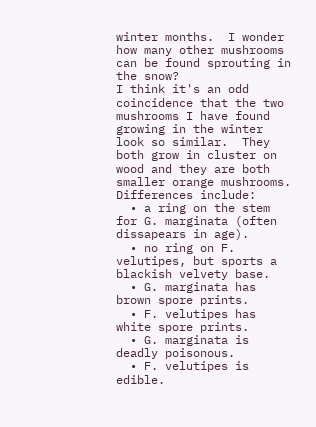winter months.  I wonder how many other mushrooms can be found sprouting in the snow?
I think it's an odd coincidence that the two mushrooms I have found growing in the winter look so similar.  They both grow in cluster on wood and they are both smaller orange mushrooms.  Differences include:
  • a ring on the stem for G. marginata (often dissapears in age).
  • no ring on F. velutipes, but sports a blackish velvety base.
  • G. marginata has brown spore prints.
  • F. velutipes has white spore prints.
  • G. marginata is deadly poisonous.
  • F. velutipes is edible.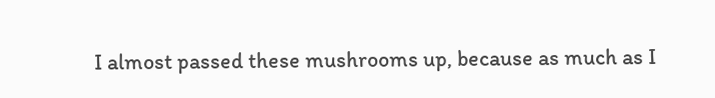I almost passed these mushrooms up, because as much as I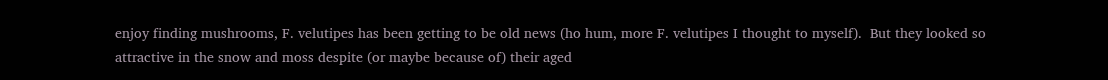enjoy finding mushrooms, F. velutipes has been getting to be old news (ho hum, more F. velutipes I thought to myself).  But they looked so attractive in the snow and moss despite (or maybe because of) their aged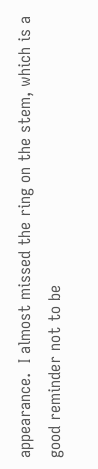appearance.  I almost missed the ring on the stem, which is a good reminder not to be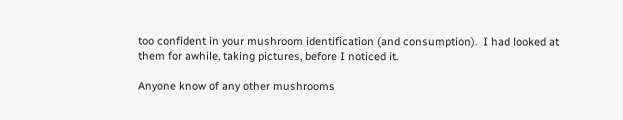too confident in your mushroom identification (and consumption).  I had looked at them for awhile, taking pictures, before I noticed it.

Anyone know of any other mushrooms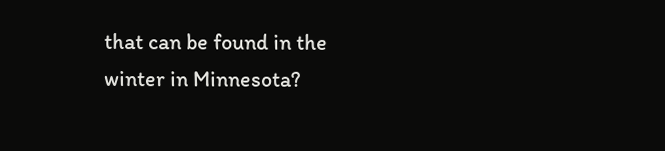that can be found in the winter in Minnesota?